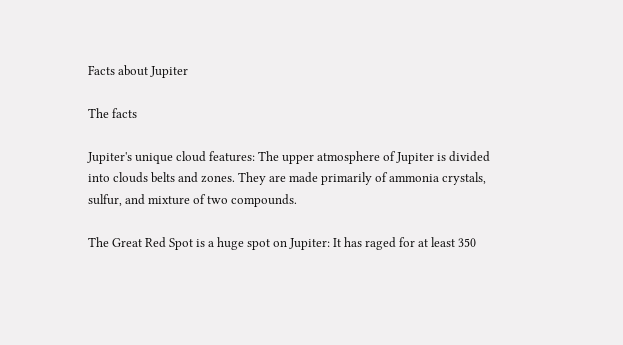Facts about Jupiter

The facts

Jupiter's unique cloud features: The upper atmosphere of Jupiter is divided into clouds belts and zones. They are made primarily of ammonia crystals, sulfur, and mixture of two compounds.

The Great Red Spot is a huge spot on Jupiter: It has raged for at least 350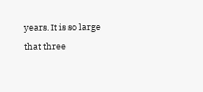years. It is so large that three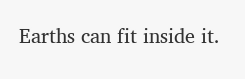Earths can fit inside it.